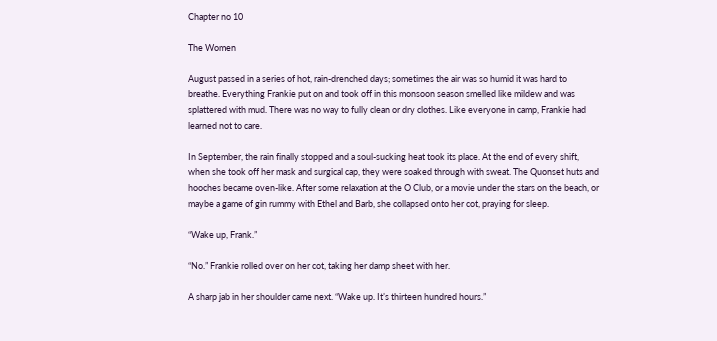Chapter no 10

The Women

August passed in a series of hot, rain-drenched days; sometimes the air was so humid it was hard to breathe. Everything Frankie put on and took off in this monsoon season smelled like mildew and was splattered with mud. There was no way to fully clean or dry clothes. Like everyone in camp, Frankie had learned not to care.

In September, the rain finally stopped and a soul-sucking heat took its place. At the end of every shift, when she took off her mask and surgical cap, they were soaked through with sweat. The Quonset huts and hooches became oven-like. After some relaxation at the O Club, or a movie under the stars on the beach, or maybe a game of gin rummy with Ethel and Barb, she collapsed onto her cot, praying for sleep.

“Wake up, Frank.”

“No.” Frankie rolled over on her cot, taking her damp sheet with her.

A sharp jab in her shoulder came next. “Wake up. It’s thirteen hundred hours.”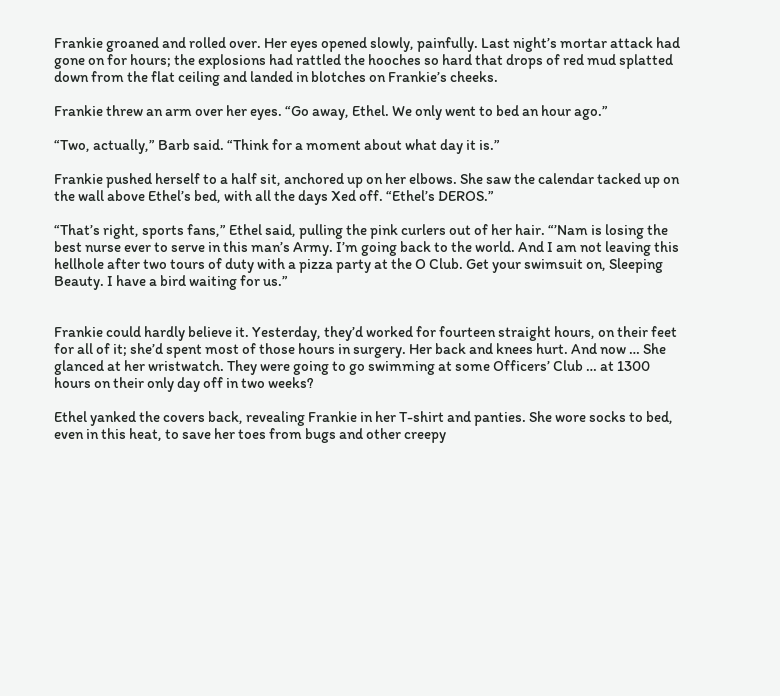Frankie groaned and rolled over. Her eyes opened slowly, painfully. Last night’s mortar attack had gone on for hours; the explosions had rattled the hooches so hard that drops of red mud splatted down from the flat ceiling and landed in blotches on Frankie’s cheeks.

Frankie threw an arm over her eyes. “Go away, Ethel. We only went to bed an hour ago.”

“Two, actually,” Barb said. “Think for a moment about what day it is.”

Frankie pushed herself to a half sit, anchored up on her elbows. She saw the calendar tacked up on the wall above Ethel’s bed, with all the days Xed off. “Ethel’s DEROS.”

“That’s right, sports fans,” Ethel said, pulling the pink curlers out of her hair. “’Nam is losing the best nurse ever to serve in this man’s Army. I’m going back to the world. And I am not leaving this hellhole after two tours of duty with a pizza party at the O Club. Get your swimsuit on, Sleeping Beauty. I have a bird waiting for us.”


Frankie could hardly believe it. Yesterday, they’d worked for fourteen straight hours, on their feet for all of it; she’d spent most of those hours in surgery. Her back and knees hurt. And now … She glanced at her wristwatch. They were going to go swimming at some Officers’ Club … at 1300 hours on their only day off in two weeks?

Ethel yanked the covers back, revealing Frankie in her T-shirt and panties. She wore socks to bed, even in this heat, to save her toes from bugs and other creepy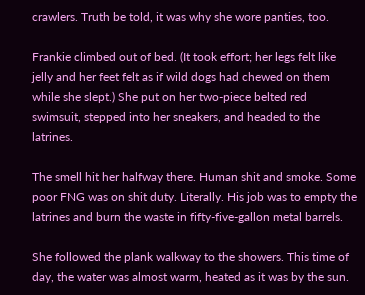crawlers. Truth be told, it was why she wore panties, too.

Frankie climbed out of bed. (It took effort; her legs felt like jelly and her feet felt as if wild dogs had chewed on them while she slept.) She put on her two-piece belted red swimsuit, stepped into her sneakers, and headed to the latrines.

The smell hit her halfway there. Human shit and smoke. Some poor FNG was on shit duty. Literally. His job was to empty the latrines and burn the waste in fifty-five-gallon metal barrels.

She followed the plank walkway to the showers. This time of day, the water was almost warm, heated as it was by the sun.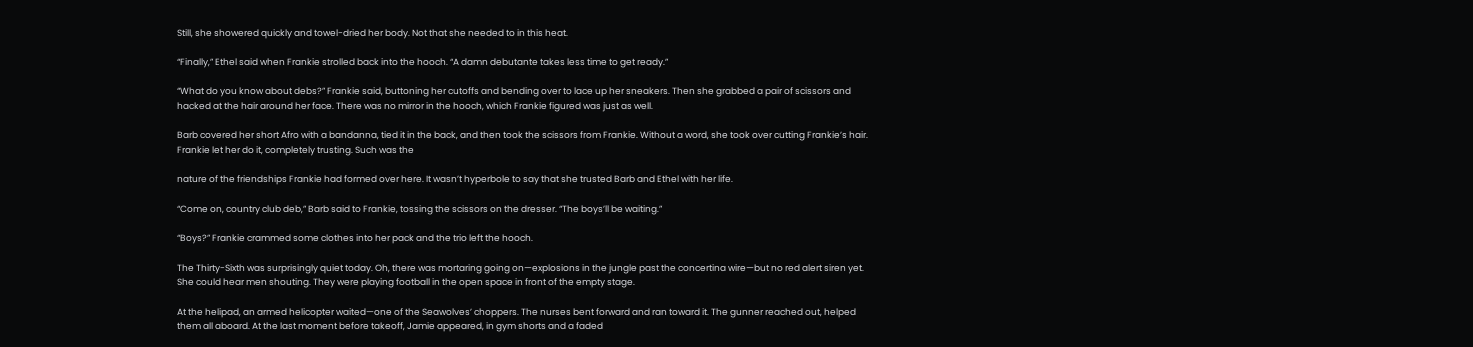Still, she showered quickly and towel-dried her body. Not that she needed to in this heat.

“Finally,” Ethel said when Frankie strolled back into the hooch. “A damn debutante takes less time to get ready.”

“What do you know about debs?” Frankie said, buttoning her cutoffs and bending over to lace up her sneakers. Then she grabbed a pair of scissors and hacked at the hair around her face. There was no mirror in the hooch, which Frankie figured was just as well.

Barb covered her short Afro with a bandanna, tied it in the back, and then took the scissors from Frankie. Without a word, she took over cutting Frankie’s hair. Frankie let her do it, completely trusting. Such was the

nature of the friendships Frankie had formed over here. It wasn’t hyperbole to say that she trusted Barb and Ethel with her life.

“Come on, country club deb,” Barb said to Frankie, tossing the scissors on the dresser. “The boys’ll be waiting.”

“Boys?” Frankie crammed some clothes into her pack and the trio left the hooch.

The Thirty-Sixth was surprisingly quiet today. Oh, there was mortaring going on—explosions in the jungle past the concertina wire—but no red alert siren yet. She could hear men shouting. They were playing football in the open space in front of the empty stage.

At the helipad, an armed helicopter waited—one of the Seawolves’ choppers. The nurses bent forward and ran toward it. The gunner reached out, helped them all aboard. At the last moment before takeoff, Jamie appeared, in gym shorts and a faded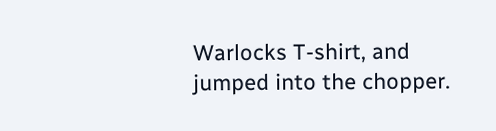Warlocks T-shirt, and jumped into the chopper.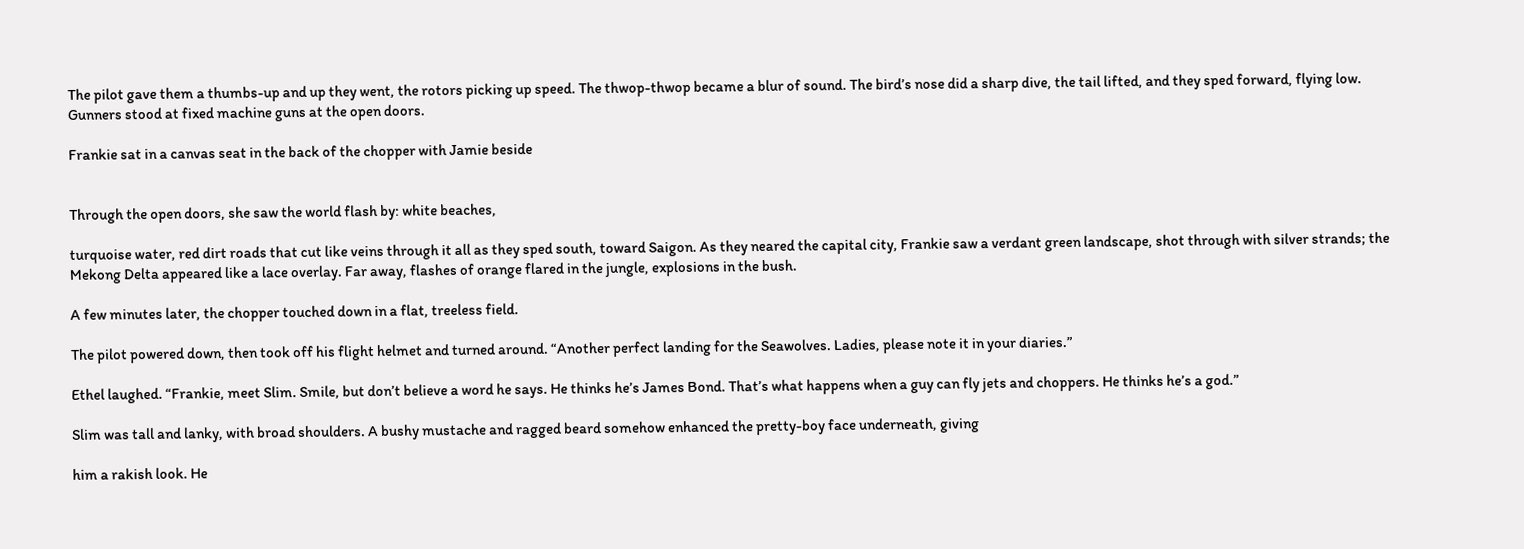The pilot gave them a thumbs-up and up they went, the rotors picking up speed. The thwop-thwop became a blur of sound. The bird’s nose did a sharp dive, the tail lifted, and they sped forward, flying low. Gunners stood at fixed machine guns at the open doors.

Frankie sat in a canvas seat in the back of the chopper with Jamie beside


Through the open doors, she saw the world flash by: white beaches,

turquoise water, red dirt roads that cut like veins through it all as they sped south, toward Saigon. As they neared the capital city, Frankie saw a verdant green landscape, shot through with silver strands; the Mekong Delta appeared like a lace overlay. Far away, flashes of orange flared in the jungle, explosions in the bush.

A few minutes later, the chopper touched down in a flat, treeless field.

The pilot powered down, then took off his flight helmet and turned around. “Another perfect landing for the Seawolves. Ladies, please note it in your diaries.”

Ethel laughed. “Frankie, meet Slim. Smile, but don’t believe a word he says. He thinks he’s James Bond. That’s what happens when a guy can fly jets and choppers. He thinks he’s a god.”

Slim was tall and lanky, with broad shoulders. A bushy mustache and ragged beard somehow enhanced the pretty-boy face underneath, giving

him a rakish look. He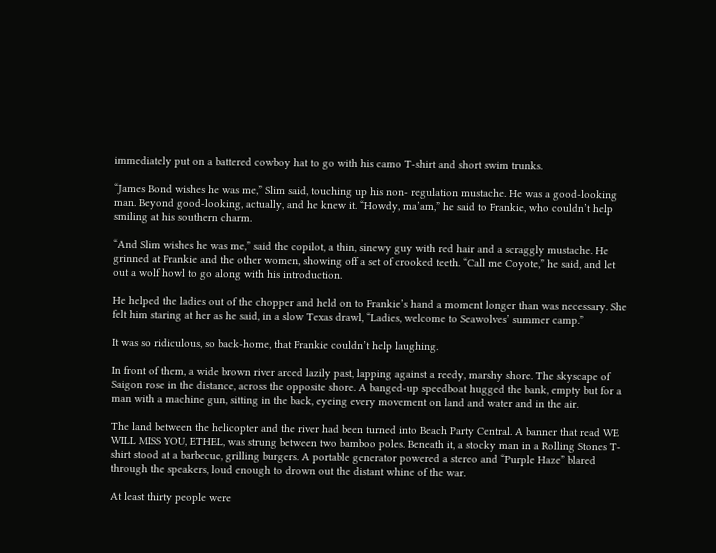immediately put on a battered cowboy hat to go with his camo T-shirt and short swim trunks.

“James Bond wishes he was me,” Slim said, touching up his non- regulation mustache. He was a good-looking man. Beyond good-looking, actually, and he knew it. “Howdy, ma’am,” he said to Frankie, who couldn’t help smiling at his southern charm.

“And Slim wishes he was me,” said the copilot, a thin, sinewy guy with red hair and a scraggly mustache. He grinned at Frankie and the other women, showing off a set of crooked teeth. “Call me Coyote,” he said, and let out a wolf howl to go along with his introduction.

He helped the ladies out of the chopper and held on to Frankie’s hand a moment longer than was necessary. She felt him staring at her as he said, in a slow Texas drawl, “Ladies, welcome to Seawolves’ summer camp.”

It was so ridiculous, so back-home, that Frankie couldn’t help laughing.

In front of them, a wide brown river arced lazily past, lapping against a reedy, marshy shore. The skyscape of Saigon rose in the distance, across the opposite shore. A banged-up speedboat hugged the bank, empty but for a man with a machine gun, sitting in the back, eyeing every movement on land and water and in the air.

The land between the helicopter and the river had been turned into Beach Party Central. A banner that read WE WILL MISS YOU, ETHEL, was strung between two bamboo poles. Beneath it, a stocky man in a Rolling Stones T-shirt stood at a barbecue, grilling burgers. A portable generator powered a stereo and “Purple Haze” blared through the speakers, loud enough to drown out the distant whine of the war.

At least thirty people were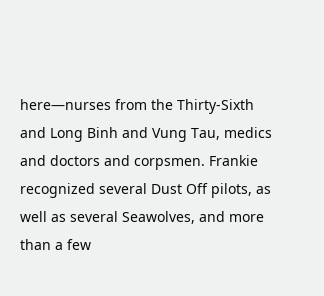here—nurses from the Thirty-Sixth and Long Binh and Vung Tau, medics and doctors and corpsmen. Frankie recognized several Dust Off pilots, as well as several Seawolves, and more than a few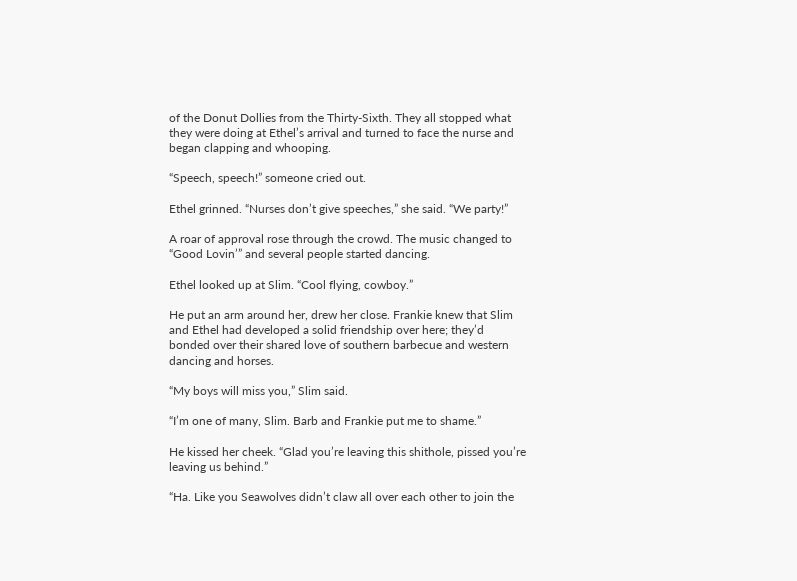of the Donut Dollies from the Thirty-Sixth. They all stopped what they were doing at Ethel’s arrival and turned to face the nurse and began clapping and whooping.

“Speech, speech!” someone cried out.

Ethel grinned. “Nurses don’t give speeches,” she said. “We party!”

A roar of approval rose through the crowd. The music changed to “Good Lovin’” and several people started dancing.

Ethel looked up at Slim. “Cool flying, cowboy.”

He put an arm around her, drew her close. Frankie knew that Slim and Ethel had developed a solid friendship over here; they’d bonded over their shared love of southern barbecue and western dancing and horses.

“My boys will miss you,” Slim said.

“I’m one of many, Slim. Barb and Frankie put me to shame.”

He kissed her cheek. “Glad you’re leaving this shithole, pissed you’re leaving us behind.”

“Ha. Like you Seawolves didn’t claw all over each other to join the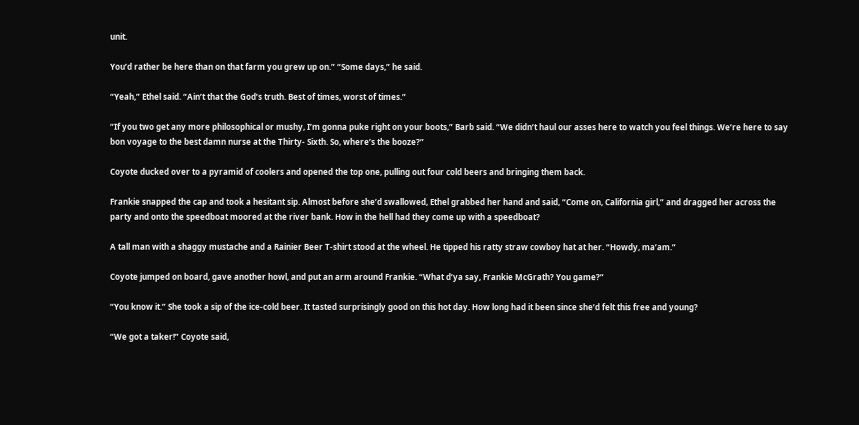unit.

You’d rather be here than on that farm you grew up on.” “Some days,” he said.

“Yeah,” Ethel said. “Ain’t that the God’s truth. Best of times, worst of times.”

“If you two get any more philosophical or mushy, I’m gonna puke right on your boots,” Barb said. “We didn’t haul our asses here to watch you feel things. We’re here to say bon voyage to the best damn nurse at the Thirty- Sixth. So, where’s the booze?”

Coyote ducked over to a pyramid of coolers and opened the top one, pulling out four cold beers and bringing them back.

Frankie snapped the cap and took a hesitant sip. Almost before she’d swallowed, Ethel grabbed her hand and said, “Come on, California girl,” and dragged her across the party and onto the speedboat moored at the river bank. How in the hell had they come up with a speedboat?

A tall man with a shaggy mustache and a Rainier Beer T-shirt stood at the wheel. He tipped his ratty straw cowboy hat at her. “Howdy, ma’am.”

Coyote jumped on board, gave another howl, and put an arm around Frankie. “What d’ya say, Frankie McGrath? You game?”

“You know it.” She took a sip of the ice-cold beer. It tasted surprisingly good on this hot day. How long had it been since she’d felt this free and young?

“We got a taker!” Coyote said,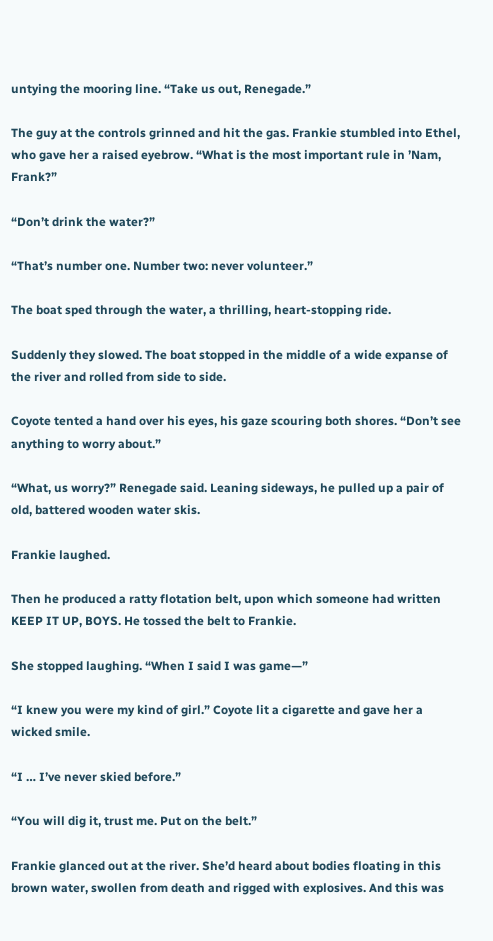untying the mooring line. “Take us out, Renegade.”

The guy at the controls grinned and hit the gas. Frankie stumbled into Ethel, who gave her a raised eyebrow. “What is the most important rule in ’Nam, Frank?”

“Don’t drink the water?”

“That’s number one. Number two: never volunteer.”

The boat sped through the water, a thrilling, heart-stopping ride.

Suddenly they slowed. The boat stopped in the middle of a wide expanse of the river and rolled from side to side.

Coyote tented a hand over his eyes, his gaze scouring both shores. “Don’t see anything to worry about.”

“What, us worry?” Renegade said. Leaning sideways, he pulled up a pair of old, battered wooden water skis.

Frankie laughed.

Then he produced a ratty flotation belt, upon which someone had written KEEP IT UP, BOYS. He tossed the belt to Frankie.

She stopped laughing. “When I said I was game—”

“I knew you were my kind of girl.” Coyote lit a cigarette and gave her a wicked smile.

“I … I’ve never skied before.”

“You will dig it, trust me. Put on the belt.”

Frankie glanced out at the river. She’d heard about bodies floating in this brown water, swollen from death and rigged with explosives. And this was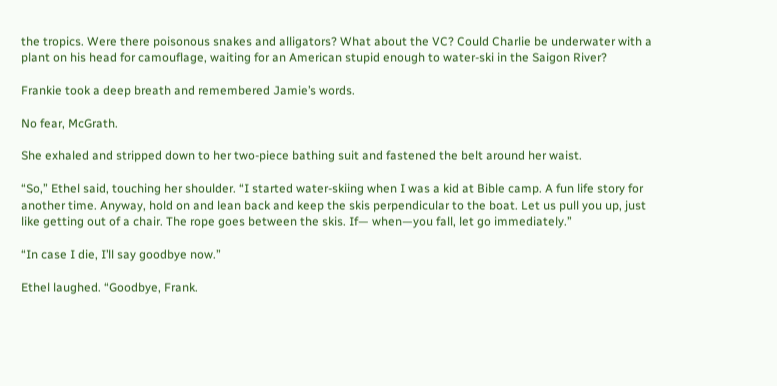the tropics. Were there poisonous snakes and alligators? What about the VC? Could Charlie be underwater with a plant on his head for camouflage, waiting for an American stupid enough to water-ski in the Saigon River?

Frankie took a deep breath and remembered Jamie’s words.

No fear, McGrath.

She exhaled and stripped down to her two-piece bathing suit and fastened the belt around her waist.

“So,” Ethel said, touching her shoulder. “I started water-skiing when I was a kid at Bible camp. A fun life story for another time. Anyway, hold on and lean back and keep the skis perpendicular to the boat. Let us pull you up, just like getting out of a chair. The rope goes between the skis. If— when—you fall, let go immediately.”

“In case I die, I’ll say goodbye now.”

Ethel laughed. “Goodbye, Frank.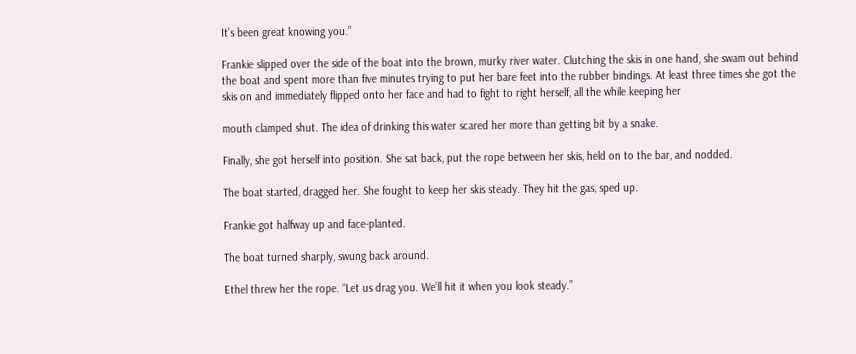It’s been great knowing you.”

Frankie slipped over the side of the boat into the brown, murky river water. Clutching the skis in one hand, she swam out behind the boat and spent more than five minutes trying to put her bare feet into the rubber bindings. At least three times she got the skis on and immediately flipped onto her face and had to fight to right herself, all the while keeping her

mouth clamped shut. The idea of drinking this water scared her more than getting bit by a snake.

Finally, she got herself into position. She sat back, put the rope between her skis, held on to the bar, and nodded.

The boat started, dragged her. She fought to keep her skis steady. They hit the gas, sped up.

Frankie got halfway up and face-planted.

The boat turned sharply, swung back around.

Ethel threw her the rope. “Let us drag you. We’ll hit it when you look steady.”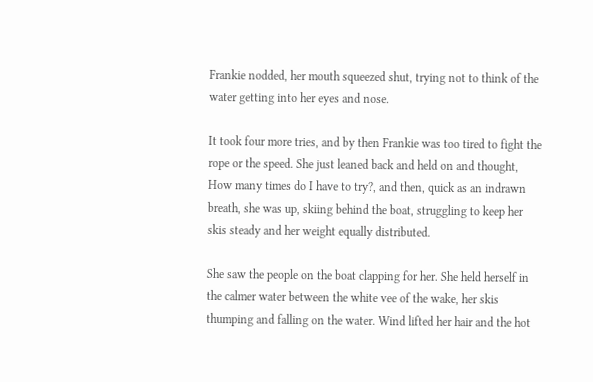Frankie nodded, her mouth squeezed shut, trying not to think of the water getting into her eyes and nose.

It took four more tries, and by then Frankie was too tired to fight the rope or the speed. She just leaned back and held on and thought, How many times do I have to try?, and then, quick as an indrawn breath, she was up, skiing behind the boat, struggling to keep her skis steady and her weight equally distributed.

She saw the people on the boat clapping for her. She held herself in the calmer water between the white vee of the wake, her skis thumping and falling on the water. Wind lifted her hair and the hot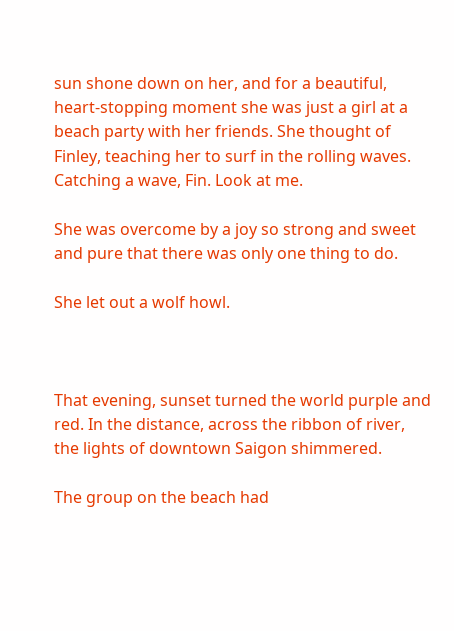sun shone down on her, and for a beautiful, heart-stopping moment she was just a girl at a beach party with her friends. She thought of Finley, teaching her to surf in the rolling waves. Catching a wave, Fin. Look at me.

She was overcome by a joy so strong and sweet and pure that there was only one thing to do.

She let out a wolf howl.



That evening, sunset turned the world purple and red. In the distance, across the ribbon of river, the lights of downtown Saigon shimmered.

The group on the beach had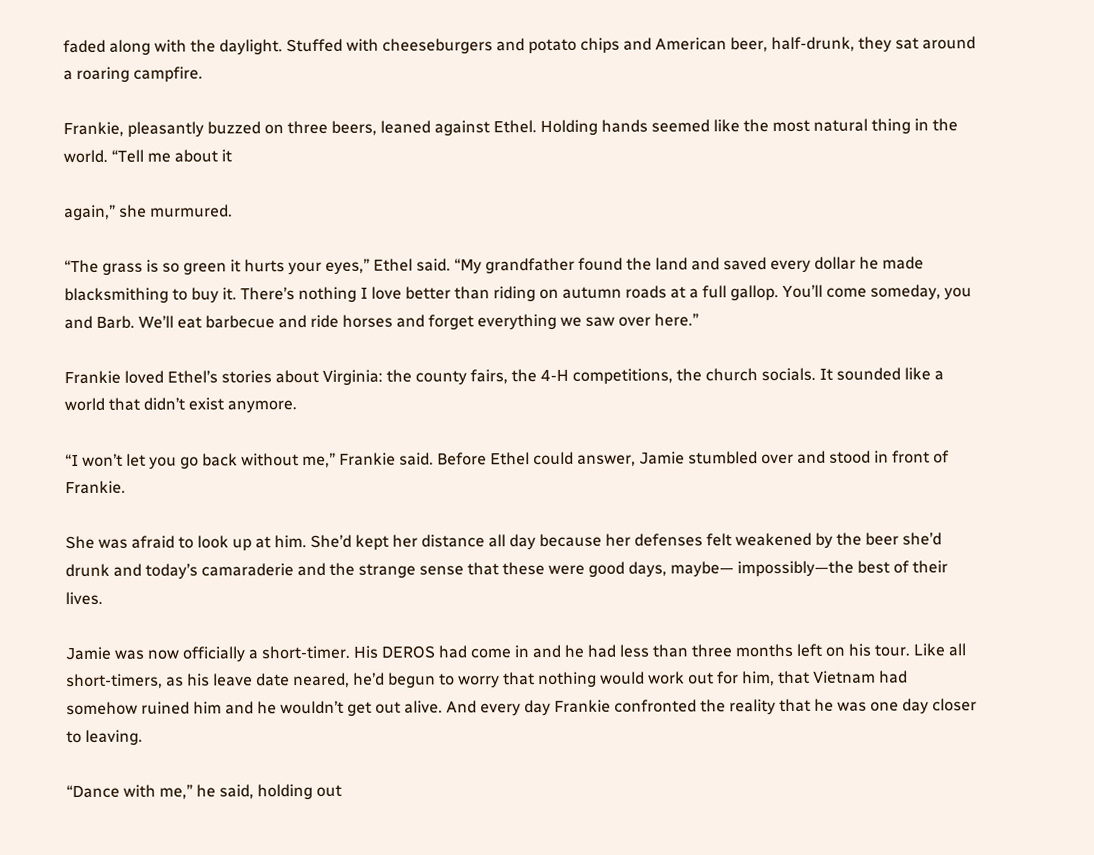faded along with the daylight. Stuffed with cheeseburgers and potato chips and American beer, half-drunk, they sat around a roaring campfire.

Frankie, pleasantly buzzed on three beers, leaned against Ethel. Holding hands seemed like the most natural thing in the world. “Tell me about it

again,” she murmured.

“The grass is so green it hurts your eyes,” Ethel said. “My grandfather found the land and saved every dollar he made blacksmithing to buy it. There’s nothing I love better than riding on autumn roads at a full gallop. You’ll come someday, you and Barb. We’ll eat barbecue and ride horses and forget everything we saw over here.”

Frankie loved Ethel’s stories about Virginia: the county fairs, the 4-H competitions, the church socials. It sounded like a world that didn’t exist anymore.

“I won’t let you go back without me,” Frankie said. Before Ethel could answer, Jamie stumbled over and stood in front of Frankie.

She was afraid to look up at him. She’d kept her distance all day because her defenses felt weakened by the beer she’d drunk and today’s camaraderie and the strange sense that these were good days, maybe— impossibly—the best of their lives.

Jamie was now officially a short-timer. His DEROS had come in and he had less than three months left on his tour. Like all short-timers, as his leave date neared, he’d begun to worry that nothing would work out for him, that Vietnam had somehow ruined him and he wouldn’t get out alive. And every day Frankie confronted the reality that he was one day closer to leaving.

“Dance with me,” he said, holding out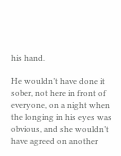his hand.

He wouldn’t have done it sober, not here in front of everyone, on a night when the longing in his eyes was obvious, and she wouldn’t have agreed on another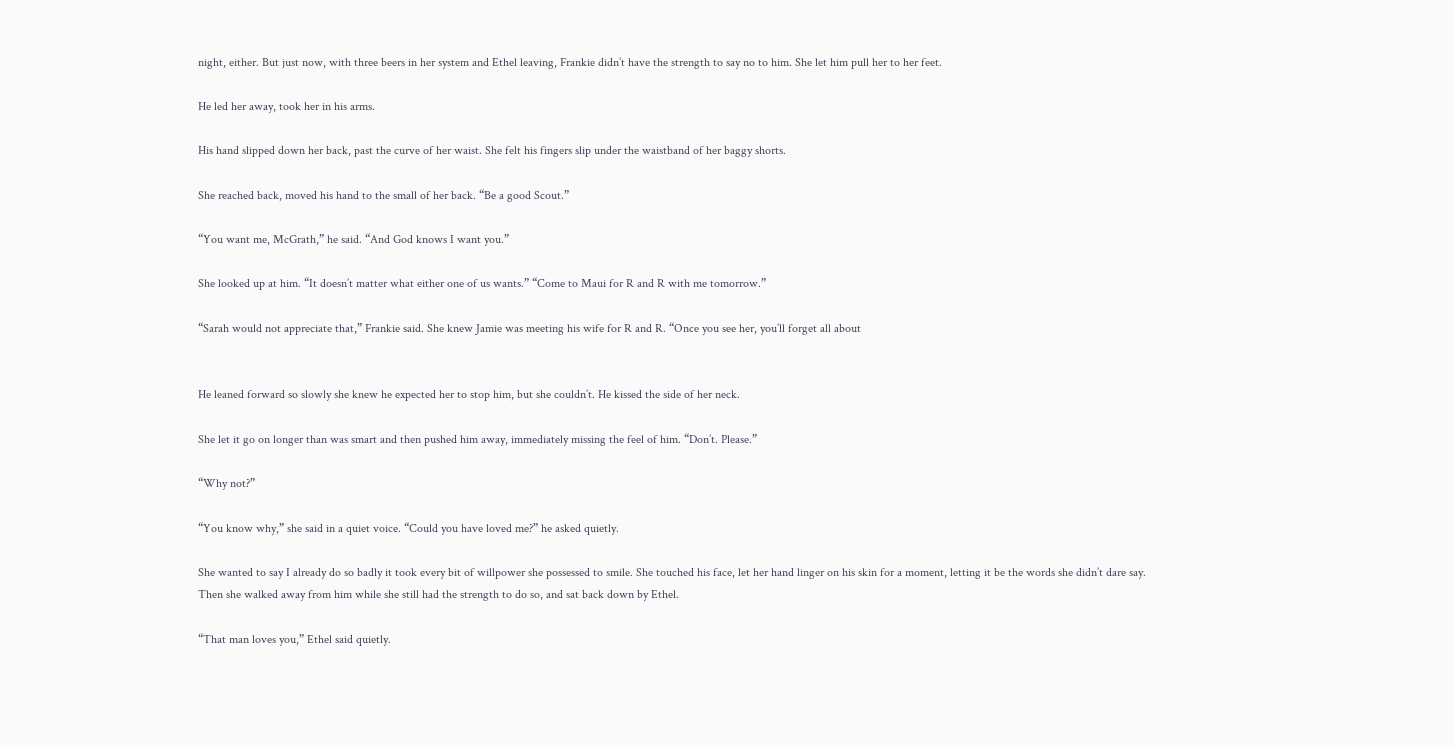night, either. But just now, with three beers in her system and Ethel leaving, Frankie didn’t have the strength to say no to him. She let him pull her to her feet.

He led her away, took her in his arms.

His hand slipped down her back, past the curve of her waist. She felt his fingers slip under the waistband of her baggy shorts.

She reached back, moved his hand to the small of her back. “Be a good Scout.”

“You want me, McGrath,” he said. “And God knows I want you.”

She looked up at him. “It doesn’t matter what either one of us wants.” “Come to Maui for R and R with me tomorrow.”

“Sarah would not appreciate that,” Frankie said. She knew Jamie was meeting his wife for R and R. “Once you see her, you’ll forget all about


He leaned forward so slowly she knew he expected her to stop him, but she couldn’t. He kissed the side of her neck.

She let it go on longer than was smart and then pushed him away, immediately missing the feel of him. “Don’t. Please.”

“Why not?”

“You know why,” she said in a quiet voice. “Could you have loved me?” he asked quietly.

She wanted to say I already do so badly it took every bit of willpower she possessed to smile. She touched his face, let her hand linger on his skin for a moment, letting it be the words she didn’t dare say. Then she walked away from him while she still had the strength to do so, and sat back down by Ethel.

“That man loves you,” Ethel said quietly.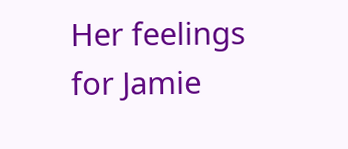Her feelings for Jamie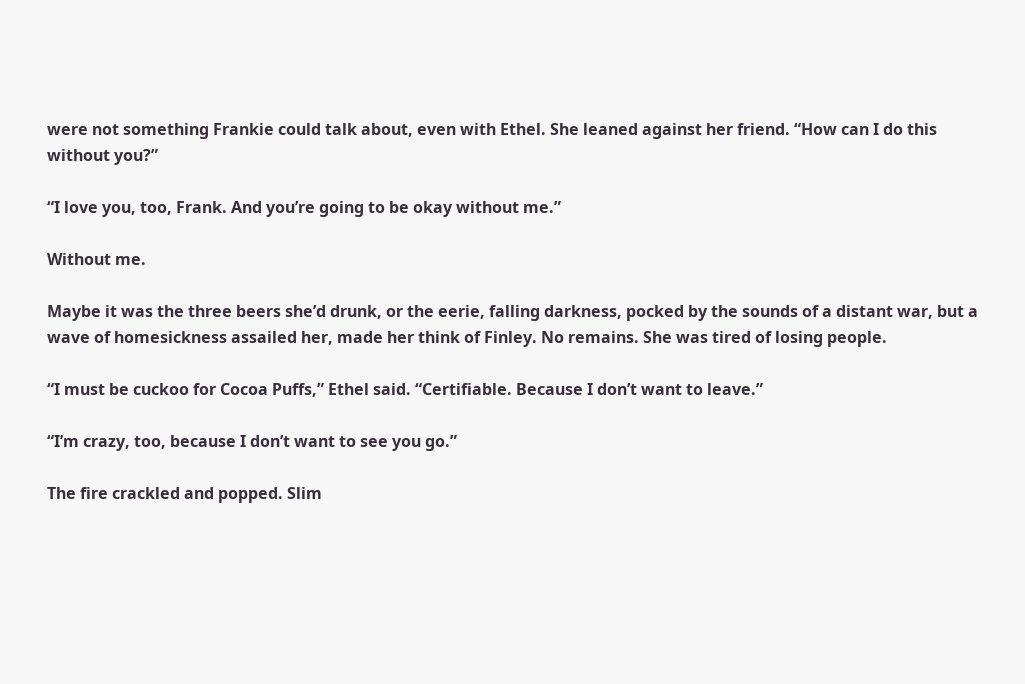were not something Frankie could talk about, even with Ethel. She leaned against her friend. “How can I do this without you?”

“I love you, too, Frank. And you’re going to be okay without me.”

Without me.

Maybe it was the three beers she’d drunk, or the eerie, falling darkness, pocked by the sounds of a distant war, but a wave of homesickness assailed her, made her think of Finley. No remains. She was tired of losing people.

“I must be cuckoo for Cocoa Puffs,” Ethel said. “Certifiable. Because I don’t want to leave.”

“I’m crazy, too, because I don’t want to see you go.”

The fire crackled and popped. Slim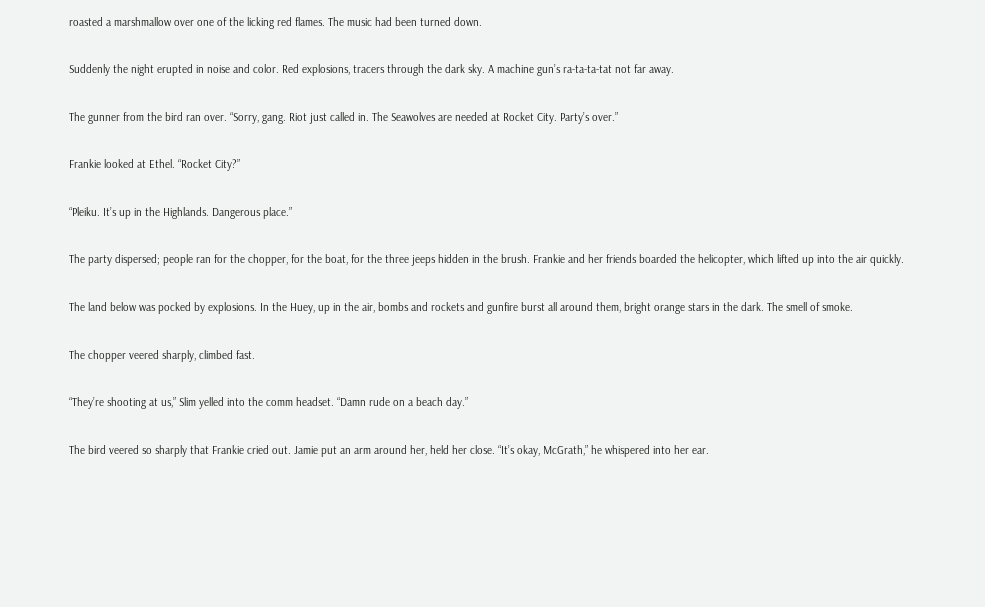roasted a marshmallow over one of the licking red flames. The music had been turned down.

Suddenly the night erupted in noise and color. Red explosions, tracers through the dark sky. A machine gun’s ra-ta-ta-tat not far away.

The gunner from the bird ran over. “Sorry, gang. Riot just called in. The Seawolves are needed at Rocket City. Party’s over.”

Frankie looked at Ethel. “Rocket City?”

“Pleiku. It’s up in the Highlands. Dangerous place.”

The party dispersed; people ran for the chopper, for the boat, for the three jeeps hidden in the brush. Frankie and her friends boarded the helicopter, which lifted up into the air quickly.

The land below was pocked by explosions. In the Huey, up in the air, bombs and rockets and gunfire burst all around them, bright orange stars in the dark. The smell of smoke.

The chopper veered sharply, climbed fast.

“They’re shooting at us,” Slim yelled into the comm headset. “Damn rude on a beach day.”

The bird veered so sharply that Frankie cried out. Jamie put an arm around her, held her close. “It’s okay, McGrath,” he whispered into her ear.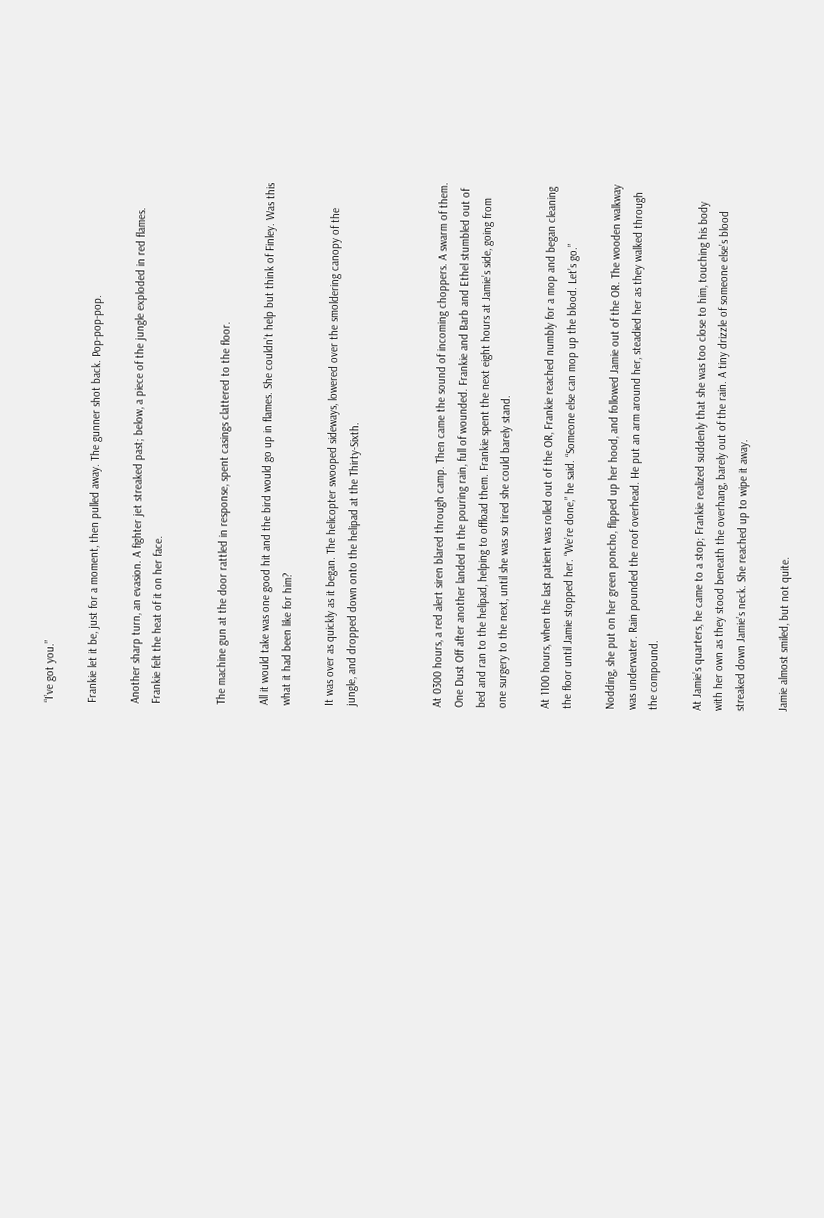“I’ve got you.”

Frankie let it be, just for a moment, then pulled away. The gunner shot back. Pop-pop-pop.

Another sharp turn, an evasion. A fighter jet streaked past; below, a piece of the jungle exploded in red flames. Frankie felt the heat of it on her face.


The machine gun at the door rattled in response, spent casings clattered to the floor.

All it would take was one good hit and the bird would go up in flames. She couldn’t help but think of Finley. Was this what it had been like for him?

It was over as quickly as it began. The helicopter swooped sideways, lowered over the smoldering canopy of the jungle, and dropped down onto the helipad at the Thirty-Sixth.



At 0300 hours, a red alert siren blared through camp. Then came the sound of incoming choppers. A swarm of them. One Dust Off after another landed in the pouring rain, full of wounded. Frankie and Barb and Ethel stumbled out of bed and ran to the helipad, helping to offload them. Frankie spent the next eight hours at Jamie’s side, going from one surgery to the next, until she was so tired she could barely stand.

At 1100 hours, when the last patient was rolled out of the OR, Frankie reached numbly for a mop and began cleaning the floor until Jamie stopped her. “We’re done,” he said. “Someone else can mop up the blood. Let’s go.”

Nodding, she put on her green poncho, flipped up her hood, and followed Jamie out of the OR. The wooden walkway was underwater. Rain pounded the roof overhead. He put an arm around her, steadied her as they walked through the compound.

At Jamie’s quarters, he came to a stop; Frankie realized suddenly that she was too close to him, touching his body with her own as they stood beneath the overhang, barely out of the rain. A tiny drizzle of someone else’s blood streaked down Jamie’s neck. She reached up to wipe it away.

Jamie almost smiled, but not quite.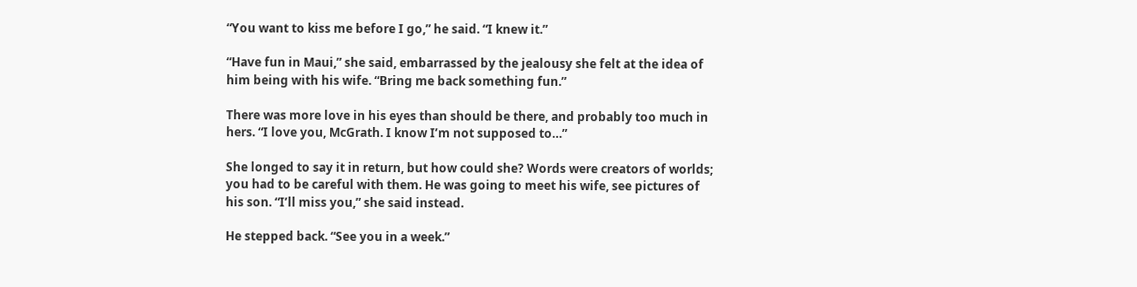“You want to kiss me before I go,” he said. “I knew it.”

“Have fun in Maui,” she said, embarrassed by the jealousy she felt at the idea of him being with his wife. “Bring me back something fun.”

There was more love in his eyes than should be there, and probably too much in hers. “I love you, McGrath. I know I’m not supposed to…”

She longed to say it in return, but how could she? Words were creators of worlds; you had to be careful with them. He was going to meet his wife, see pictures of his son. “I’ll miss you,” she said instead.

He stepped back. “See you in a week.”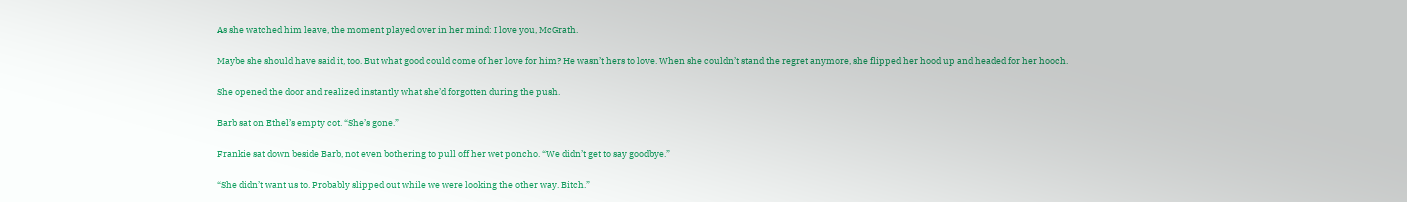As she watched him leave, the moment played over in her mind: I love you, McGrath.

Maybe she should have said it, too. But what good could come of her love for him? He wasn’t hers to love. When she couldn’t stand the regret anymore, she flipped her hood up and headed for her hooch.

She opened the door and realized instantly what she’d forgotten during the push.

Barb sat on Ethel’s empty cot. “She’s gone.”

Frankie sat down beside Barb, not even bothering to pull off her wet poncho. “We didn’t get to say goodbye.”

“She didn’t want us to. Probably slipped out while we were looking the other way. Bitch.”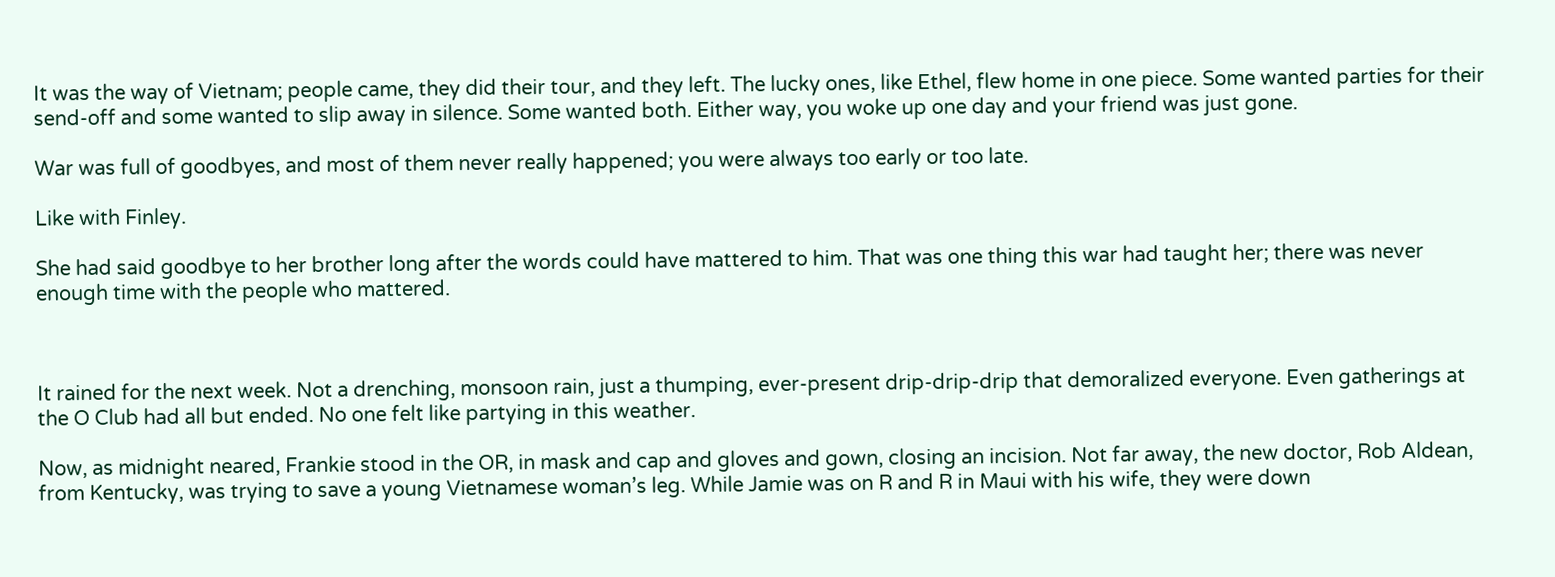It was the way of Vietnam; people came, they did their tour, and they left. The lucky ones, like Ethel, flew home in one piece. Some wanted parties for their send-off and some wanted to slip away in silence. Some wanted both. Either way, you woke up one day and your friend was just gone.

War was full of goodbyes, and most of them never really happened; you were always too early or too late.

Like with Finley.

She had said goodbye to her brother long after the words could have mattered to him. That was one thing this war had taught her; there was never enough time with the people who mattered.



It rained for the next week. Not a drenching, monsoon rain, just a thumping, ever-present drip-drip-drip that demoralized everyone. Even gatherings at the O Club had all but ended. No one felt like partying in this weather.

Now, as midnight neared, Frankie stood in the OR, in mask and cap and gloves and gown, closing an incision. Not far away, the new doctor, Rob Aldean, from Kentucky, was trying to save a young Vietnamese woman’s leg. While Jamie was on R and R in Maui with his wife, they were down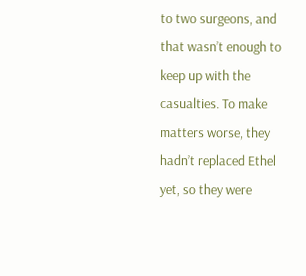to two surgeons, and that wasn’t enough to keep up with the casualties. To make matters worse, they hadn’t replaced Ethel yet, so they were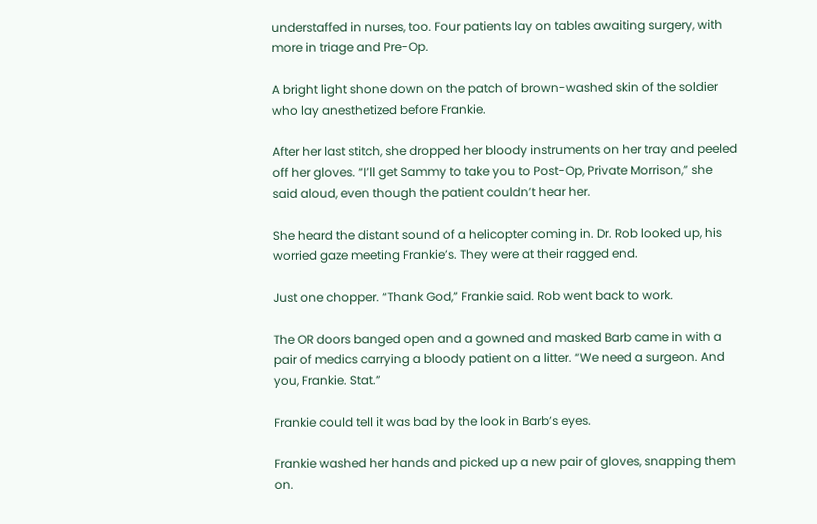understaffed in nurses, too. Four patients lay on tables awaiting surgery, with more in triage and Pre-Op.

A bright light shone down on the patch of brown-washed skin of the soldier who lay anesthetized before Frankie.

After her last stitch, she dropped her bloody instruments on her tray and peeled off her gloves. “I’ll get Sammy to take you to Post-Op, Private Morrison,” she said aloud, even though the patient couldn’t hear her.

She heard the distant sound of a helicopter coming in. Dr. Rob looked up, his worried gaze meeting Frankie’s. They were at their ragged end.

Just one chopper. “Thank God,” Frankie said. Rob went back to work.

The OR doors banged open and a gowned and masked Barb came in with a pair of medics carrying a bloody patient on a litter. “We need a surgeon. And you, Frankie. Stat.”

Frankie could tell it was bad by the look in Barb’s eyes.

Frankie washed her hands and picked up a new pair of gloves, snapping them on.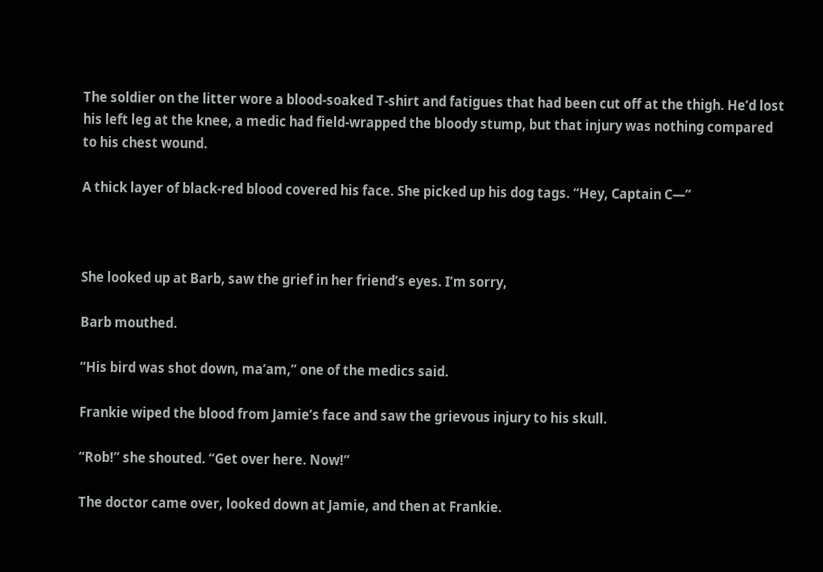The soldier on the litter wore a blood-soaked T-shirt and fatigues that had been cut off at the thigh. He’d lost his left leg at the knee, a medic had field-wrapped the bloody stump, but that injury was nothing compared to his chest wound.

A thick layer of black-red blood covered his face. She picked up his dog tags. “Hey, Captain C—”



She looked up at Barb, saw the grief in her friend’s eyes. I’m sorry,

Barb mouthed.

“His bird was shot down, ma’am,” one of the medics said.

Frankie wiped the blood from Jamie’s face and saw the grievous injury to his skull.

“Rob!” she shouted. “Get over here. Now!”

The doctor came over, looked down at Jamie, and then at Frankie.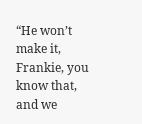“He won’t make it, Frankie, you know that, and we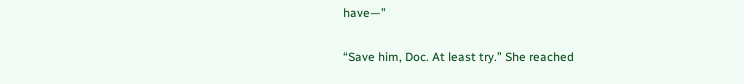have—”

“Save him, Doc. At least try.” She reached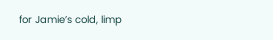for Jamie’s cold, limp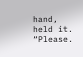hand, held it. “Please.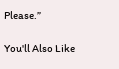Please.”

You'll Also Like